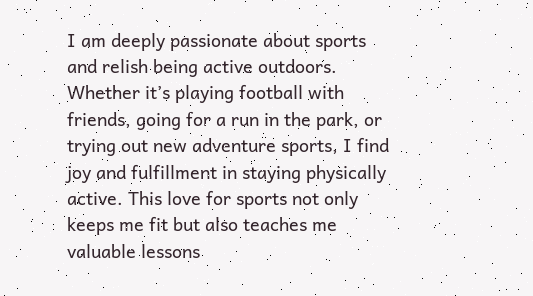I am deeply passionate about sports and relish being active outdoors. Whether it’s playing football with friends, going for a run in the park, or trying out new adventure sports, I find joy and fulfillment in staying physically active. This love for sports not only keeps me fit but also teaches me valuable lessons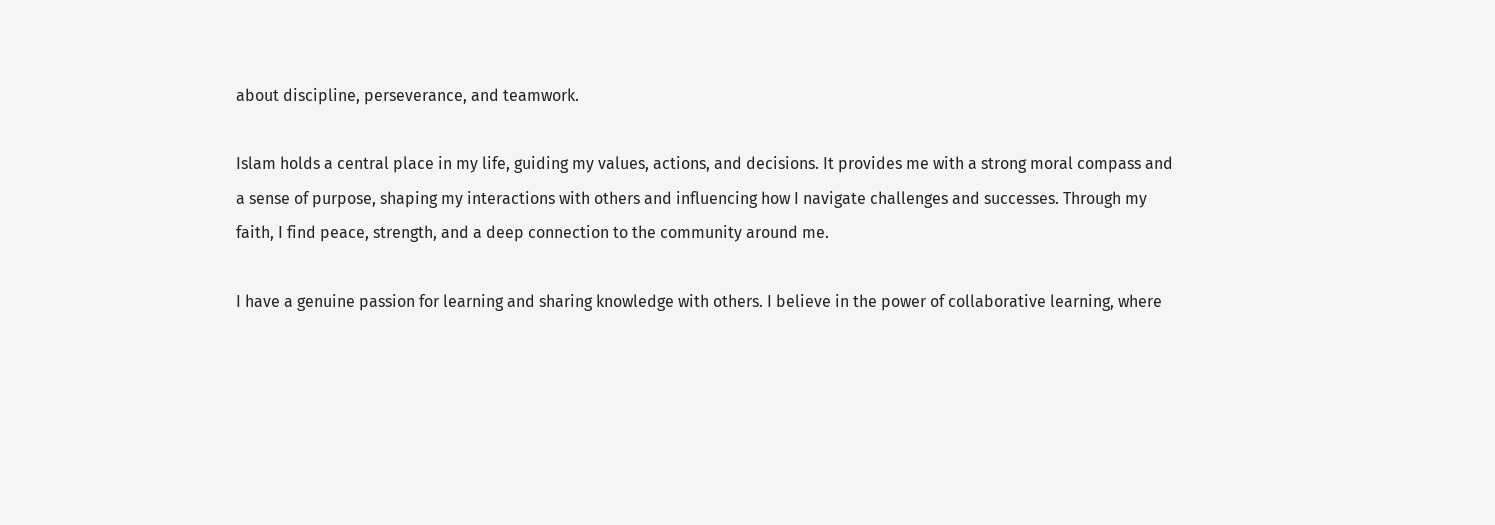about discipline, perseverance, and teamwork.

Islam holds a central place in my life, guiding my values, actions, and decisions. It provides me with a strong moral compass and a sense of purpose, shaping my interactions with others and influencing how I navigate challenges and successes. Through my faith, I find peace, strength, and a deep connection to the community around me.

I have a genuine passion for learning and sharing knowledge with others. I believe in the power of collaborative learning, where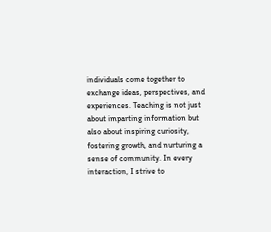individuals come together to exchange ideas, perspectives, and experiences. Teaching is not just about imparting information but also about inspiring curiosity, fostering growth, and nurturing a sense of community. In every interaction, I strive to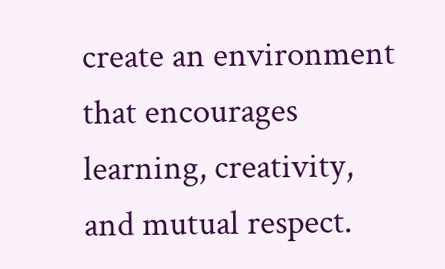create an environment that encourages learning, creativity, and mutual respect.